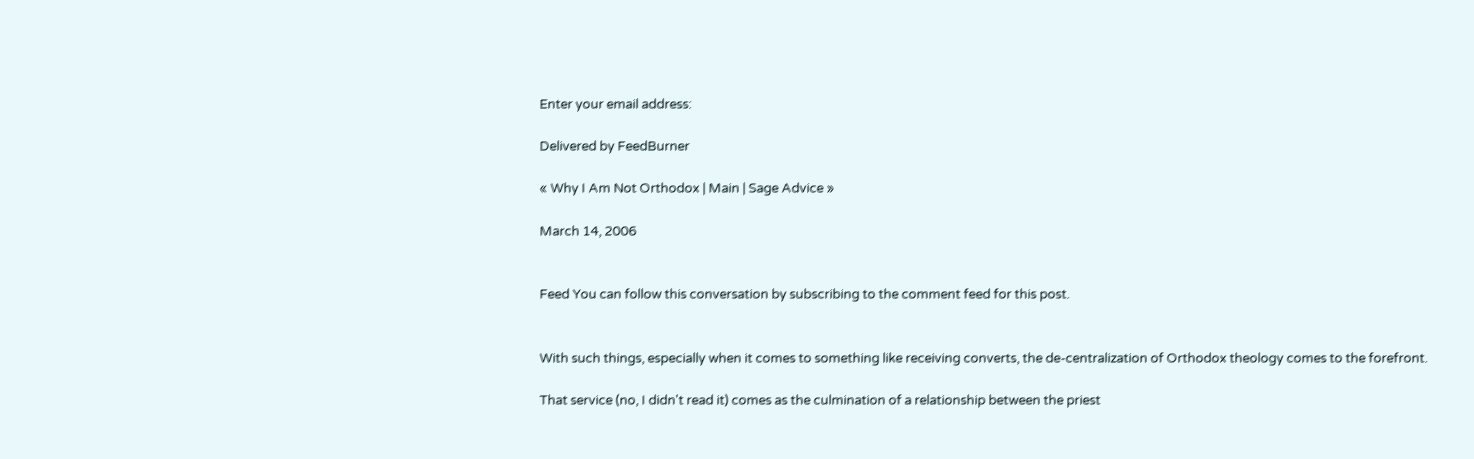Enter your email address:

Delivered by FeedBurner

« Why I Am Not Orthodox | Main | Sage Advice »

March 14, 2006


Feed You can follow this conversation by subscribing to the comment feed for this post.


With such things, especially when it comes to something like receiving converts, the de-centralization of Orthodox theology comes to the forefront.

That service (no, I didn't read it) comes as the culmination of a relationship between the priest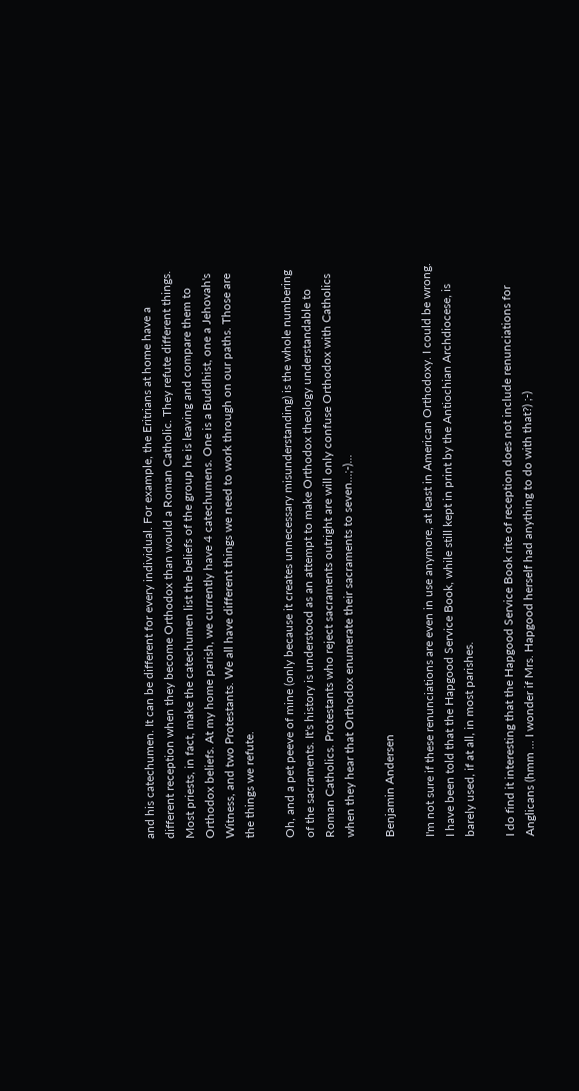and his catechumen. It can be different for every individual. For example, the Eritrians at home have a different reception when they become Orthodox than would a Roman Catholic. They refute different things. Most priests, in fact, make the catechumen list the beliefs of the group he is leaving and compare them to Orthodox beliefs. At my home parish, we currently have 4 catechumens. One is a Buddhist, one a Jehovah's Witness, and two Protestants. We all have different things we need to work through on our paths. Those are the things we refute.

Oh, and a pet peeve of mine (only because it creates unnecessary misunderstanding) is the whole numbering of the sacraments. It's history is understood as an attempt to make Orthodox theology understandable to Roman Catholics. Protestants who reject sacraments outright are will only confuse Orthodox with Catholics when they hear that Orthodox enumerate their sacraments to seven...;-)...

Benjamin Andersen

I'm not sure if these renunciations are even in use anymore, at least in American Orthodoxy. I could be wrong. I have been told that the Hapgood Service Book, while still kept in print by the Antiochian Archdiocese, is barely used, if at all, in most parishes.

I do find it interesting that the Hapgood Service Book rite of reception does not include renunciations for Anglicans (hmm ... I wonder if Mrs. Hapgood herself had anything to do with that?) ;-)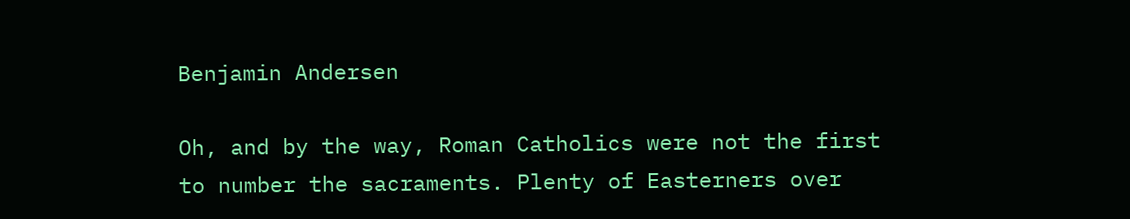Benjamin Andersen

Oh, and by the way, Roman Catholics were not the first to number the sacraments. Plenty of Easterners over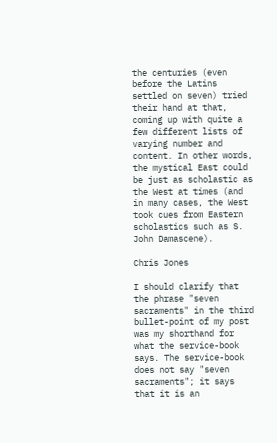the centuries (even before the Latins settled on seven) tried their hand at that, coming up with quite a few different lists of varying number and content. In other words, the mystical East could be just as scholastic as the West at times (and in many cases, the West took cues from Eastern scholastics such as S. John Damascene).

Chris Jones

I should clarify that the phrase "seven sacraments" in the third bullet-point of my post was my shorthand for what the service-book says. The service-book does not say "seven sacraments"; it says that it is an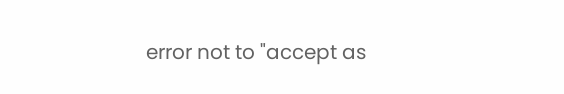error not to "accept as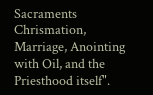Sacraments Chrismation, Marriage, Anointing with Oil, and the Priesthood itself".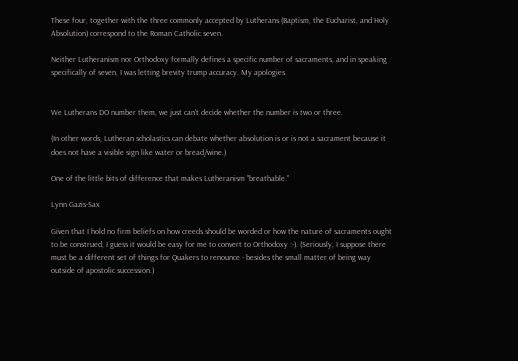These four, together with the three commonly accepted by Lutherans (Baptism, the Eucharist, and Holy Absolution) correspond to the Roman Catholic seven.

Neither Lutheranism nor Orthodoxy formally defines a specific number of sacraments, and in speaking specifically of seven, I was letting brevity trump accuracy. My apologies.


We Lutherans DO number them, we just can't decide whether the number is two or three.

(In other words, Lutheran scholastics can debate whether absolution is or is not a sacrament because it does not have a visible sign like water or bread/wine.)

One of the little bits of difference that makes Lutheranism "breathable."

Lynn Gazis-Sax

Given that I hold no firm beliefs on how creeds should be worded or how the nature of sacraments ought to be construed, I guess it would be easy for me to convert to Orthodoxy :-). (Seriously, I suppose there must be a different set of things for Quakers to renounce - besides the small matter of being way outside of apostolic succession.)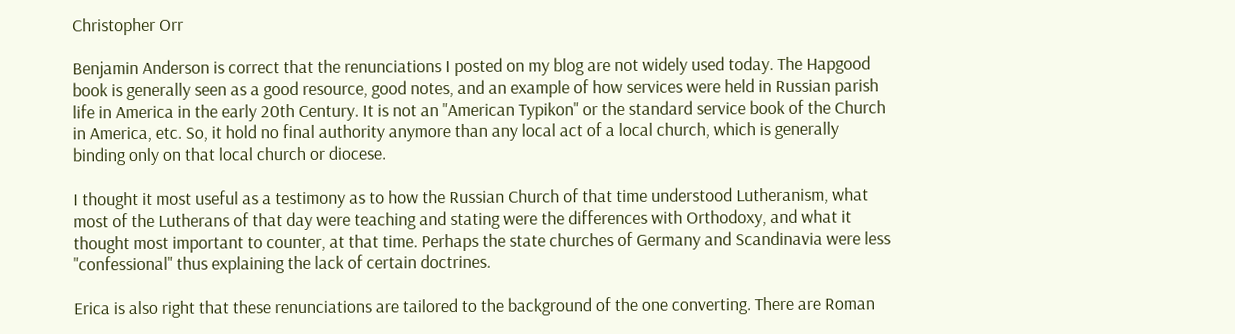Christopher Orr

Benjamin Anderson is correct that the renunciations I posted on my blog are not widely used today. The Hapgood book is generally seen as a good resource, good notes, and an example of how services were held in Russian parish life in America in the early 20th Century. It is not an "American Typikon" or the standard service book of the Church in America, etc. So, it hold no final authority anymore than any local act of a local church, which is generally binding only on that local church or diocese.

I thought it most useful as a testimony as to how the Russian Church of that time understood Lutheranism, what most of the Lutherans of that day were teaching and stating were the differences with Orthodoxy, and what it thought most important to counter, at that time. Perhaps the state churches of Germany and Scandinavia were less "confessional" thus explaining the lack of certain doctrines.

Erica is also right that these renunciations are tailored to the background of the one converting. There are Roman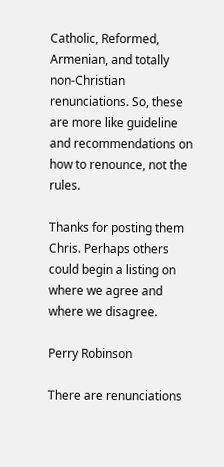Catholic, Reformed, Armenian, and totally non-Christian renunciations. So, these are more like guideline and recommendations on how to renounce, not the rules.

Thanks for posting them Chris. Perhaps others could begin a listing on where we agree and where we disagree.

Perry Robinson

There are renunciations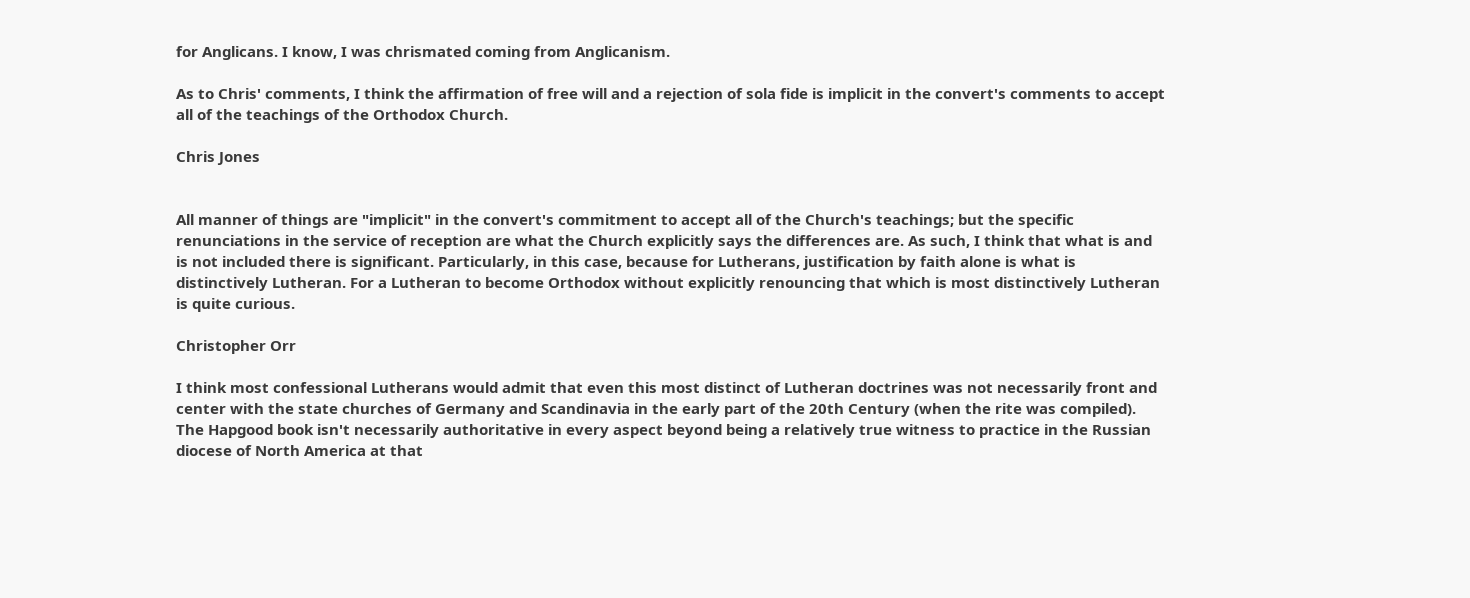for Anglicans. I know, I was chrismated coming from Anglicanism.

As to Chris' comments, I think the affirmation of free will and a rejection of sola fide is implicit in the convert's comments to accept all of the teachings of the Orthodox Church.

Chris Jones


All manner of things are "implicit" in the convert's commitment to accept all of the Church's teachings; but the specific renunciations in the service of reception are what the Church explicitly says the differences are. As such, I think that what is and is not included there is significant. Particularly, in this case, because for Lutherans, justification by faith alone is what is distinctively Lutheran. For a Lutheran to become Orthodox without explicitly renouncing that which is most distinctively Lutheran is quite curious.

Christopher Orr

I think most confessional Lutherans would admit that even this most distinct of Lutheran doctrines was not necessarily front and center with the state churches of Germany and Scandinavia in the early part of the 20th Century (when the rite was compiled). The Hapgood book isn't necessarily authoritative in every aspect beyond being a relatively true witness to practice in the Russian diocese of North America at that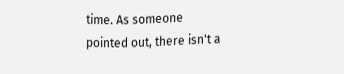time. As someone pointed out, there isn't a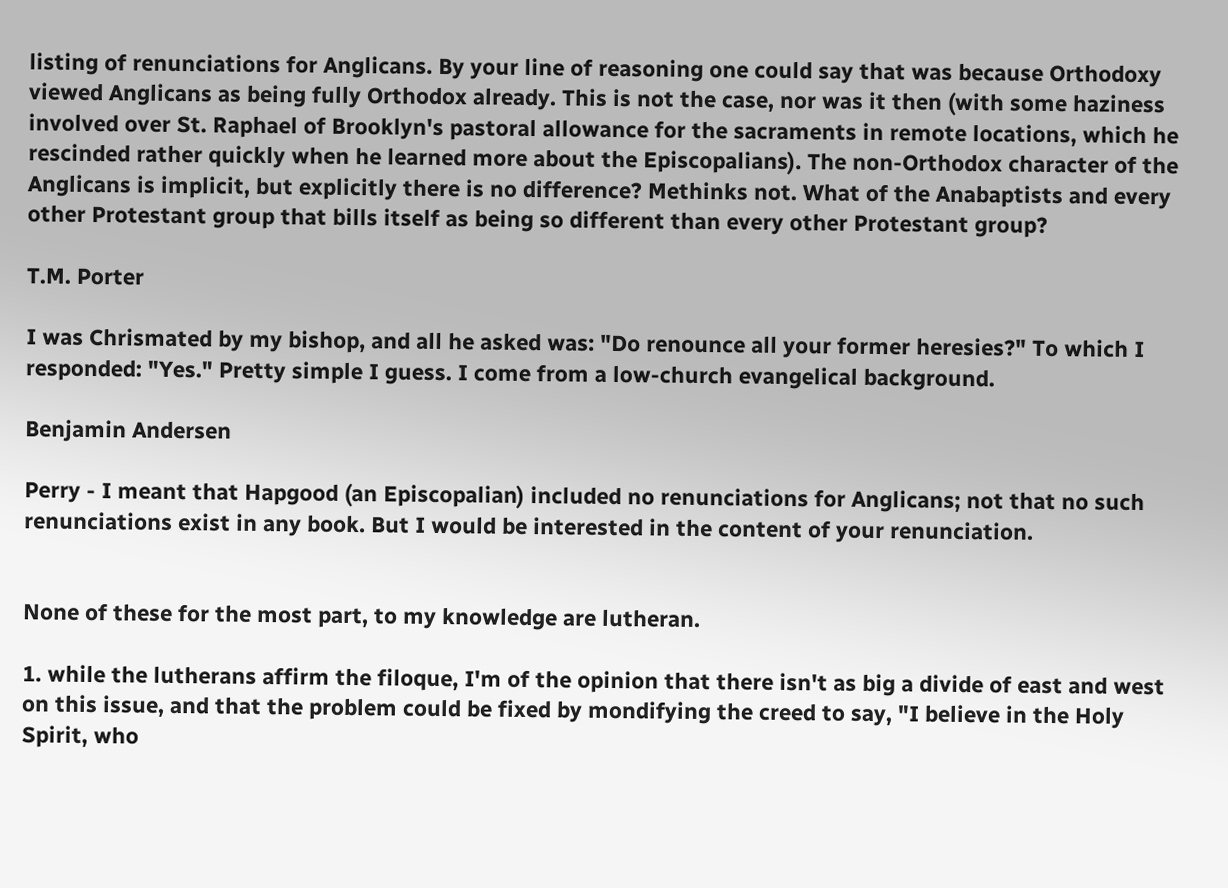listing of renunciations for Anglicans. By your line of reasoning one could say that was because Orthodoxy viewed Anglicans as being fully Orthodox already. This is not the case, nor was it then (with some haziness involved over St. Raphael of Brooklyn's pastoral allowance for the sacraments in remote locations, which he rescinded rather quickly when he learned more about the Episcopalians). The non-Orthodox character of the Anglicans is implicit, but explicitly there is no difference? Methinks not. What of the Anabaptists and every other Protestant group that bills itself as being so different than every other Protestant group?

T.M. Porter

I was Chrismated by my bishop, and all he asked was: "Do renounce all your former heresies?" To which I responded: "Yes." Pretty simple I guess. I come from a low-church evangelical background.

Benjamin Andersen

Perry - I meant that Hapgood (an Episcopalian) included no renunciations for Anglicans; not that no such renunciations exist in any book. But I would be interested in the content of your renunciation.


None of these for the most part, to my knowledge are lutheran.

1. while the lutherans affirm the filoque, I'm of the opinion that there isn't as big a divide of east and west on this issue, and that the problem could be fixed by mondifying the creed to say, "I believe in the Holy Spirit, who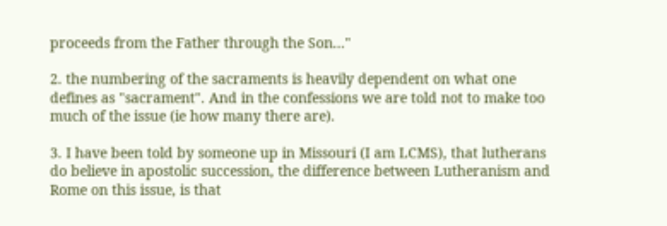proceeds from the Father through the Son..."

2. the numbering of the sacraments is heavily dependent on what one defines as "sacrament". And in the confessions we are told not to make too much of the issue (ie how many there are).

3. I have been told by someone up in Missouri (I am LCMS), that lutherans do believe in apostolic succession, the difference between Lutheranism and Rome on this issue, is that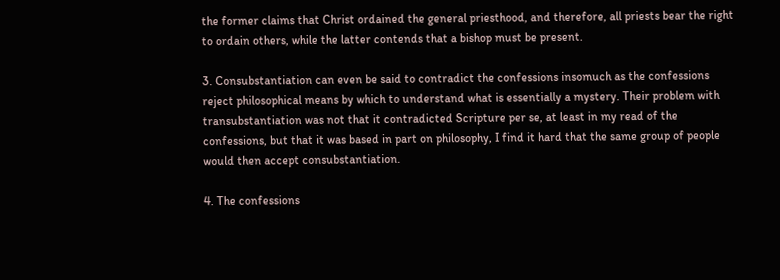the former claims that Christ ordained the general priesthood, and therefore, all priests bear the right to ordain others, while the latter contends that a bishop must be present.

3. Consubstantiation can even be said to contradict the confessions insomuch as the confessions reject philosophical means by which to understand what is essentially a mystery. Their problem with transubstantiation was not that it contradicted Scripture per se, at least in my read of the confessions, but that it was based in part on philosophy, I find it hard that the same group of people would then accept consubstantiation.

4. The confessions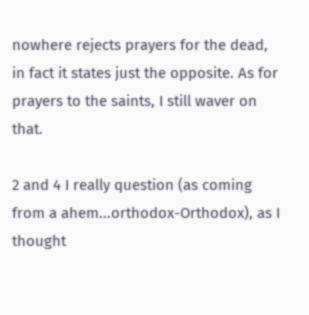nowhere rejects prayers for the dead, in fact it states just the opposite. As for prayers to the saints, I still waver on that.

2 and 4 I really question (as coming from a ahem...orthodox-Orthodox), as I thought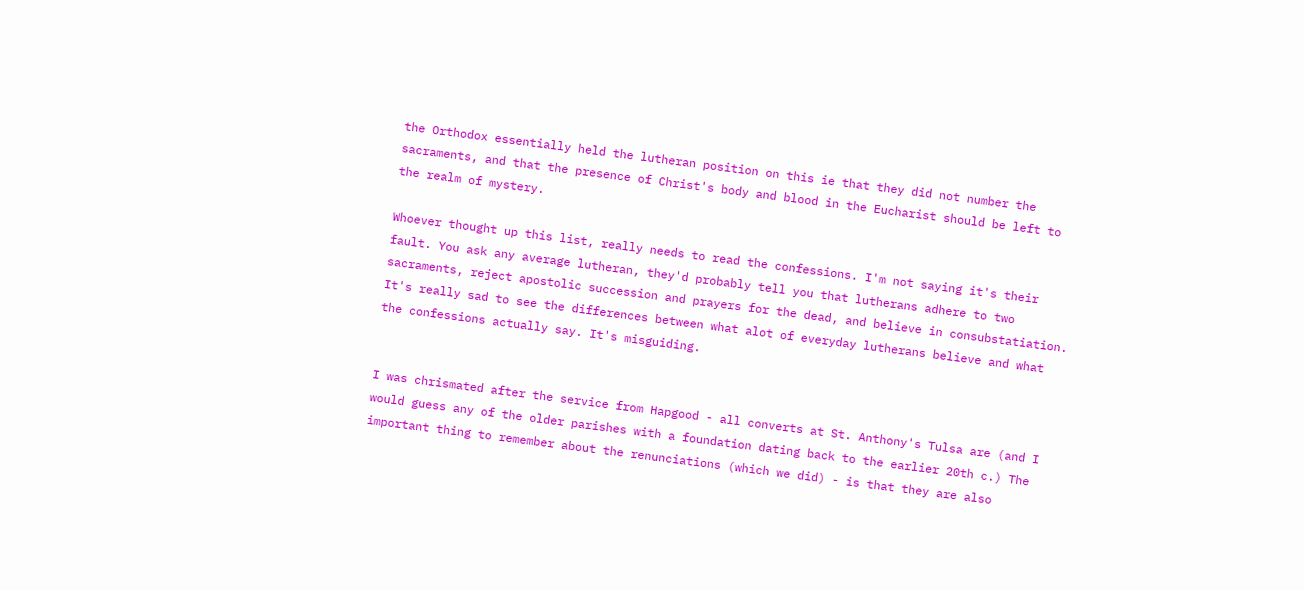the Orthodox essentially held the lutheran position on this ie that they did not number the sacraments, and that the presence of Christ's body and blood in the Eucharist should be left to the realm of mystery.

Whoever thought up this list, really needs to read the confessions. I'm not saying it's their fault. You ask any average lutheran, they'd probably tell you that lutherans adhere to two sacraments, reject apostolic succession and prayers for the dead, and believe in consubstatiation. It's really sad to see the differences between what alot of everyday lutherans believe and what the confessions actually say. It's misguiding.


I was chrismated after the service from Hapgood - all converts at St. Anthony's Tulsa are (and I would guess any of the older parishes with a foundation dating back to the earlier 20th c.) The important thing to remember about the renunciations (which we did) - is that they are also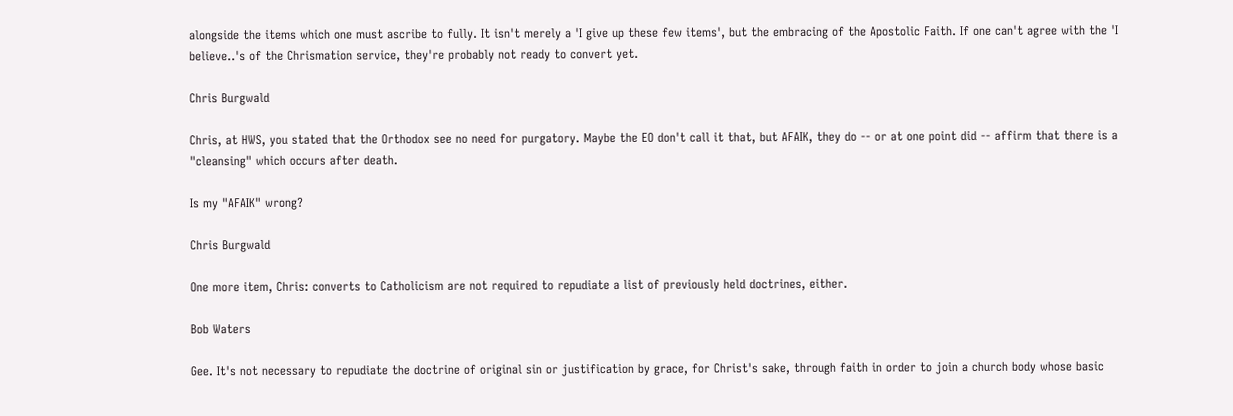alongside the items which one must ascribe to fully. It isn't merely a 'I give up these few items', but the embracing of the Apostolic Faith. If one can't agree with the 'I believe..'s of the Chrismation service, they're probably not ready to convert yet.

Chris Burgwald

Chris, at HWS, you stated that the Orthodox see no need for purgatory. Maybe the EO don't call it that, but AFAIK, they do -- or at one point did -- affirm that there is a "cleansing" which occurs after death.

Is my "AFAIK" wrong?

Chris Burgwald

One more item, Chris: converts to Catholicism are not required to repudiate a list of previously held doctrines, either.

Bob Waters

Gee. It's not necessary to repudiate the doctrine of original sin or justification by grace, for Christ's sake, through faith in order to join a church body whose basic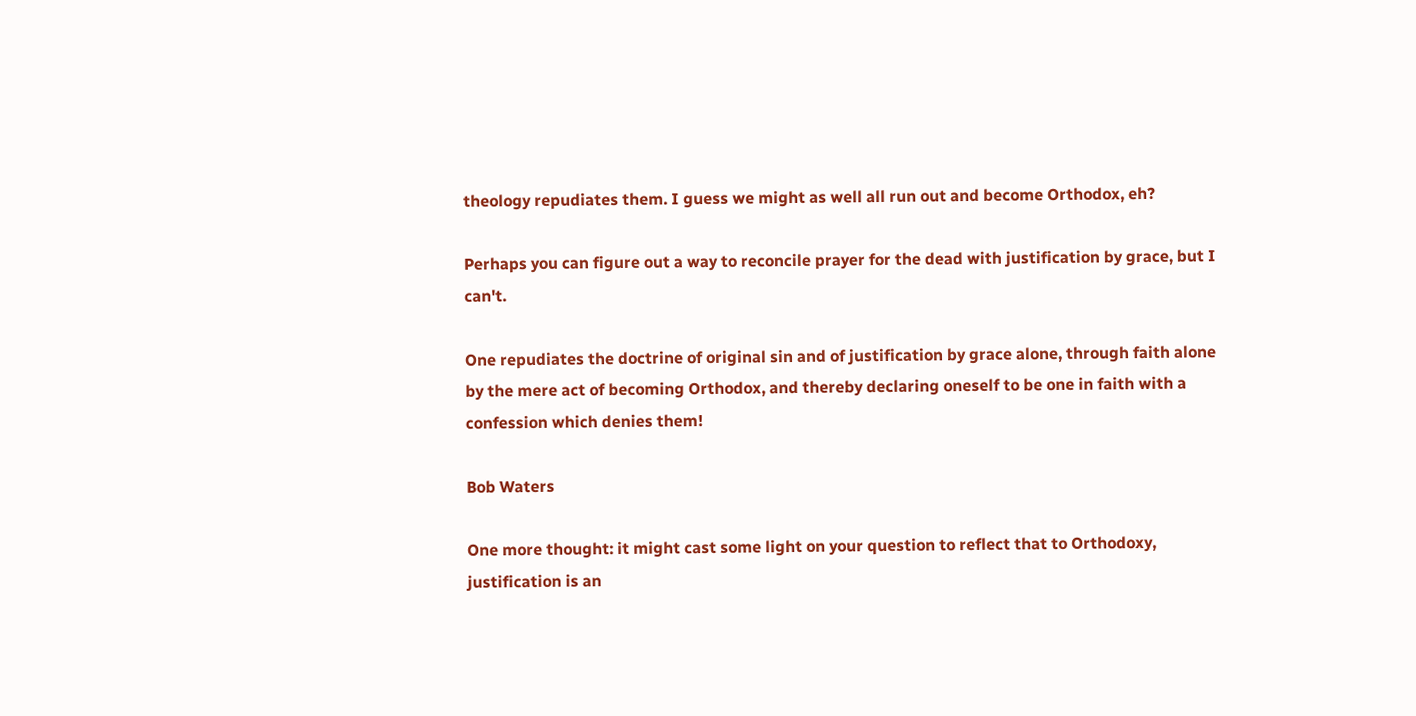theology repudiates them. I guess we might as well all run out and become Orthodox, eh?

Perhaps you can figure out a way to reconcile prayer for the dead with justification by grace, but I can't.

One repudiates the doctrine of original sin and of justification by grace alone, through faith alone by the mere act of becoming Orthodox, and thereby declaring oneself to be one in faith with a confession which denies them!

Bob Waters

One more thought: it might cast some light on your question to reflect that to Orthodoxy, justification is an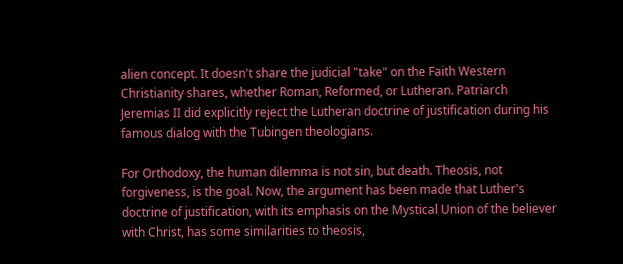alien concept. It doesn't share the judicial "take" on the Faith Western Christianity shares, whether Roman, Reformed, or Lutheran. Patriarch Jeremias II did explicitly reject the Lutheran doctrine of justification during his famous dialog with the Tubingen theologians.

For Orthodoxy, the human dilemma is not sin, but death. Theosis, not forgiveness, is the goal. Now, the argument has been made that Luther's doctrine of justification, with its emphasis on the Mystical Union of the believer with Christ, has some similarities to theosis,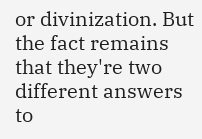or divinization. But the fact remains that they're two different answers to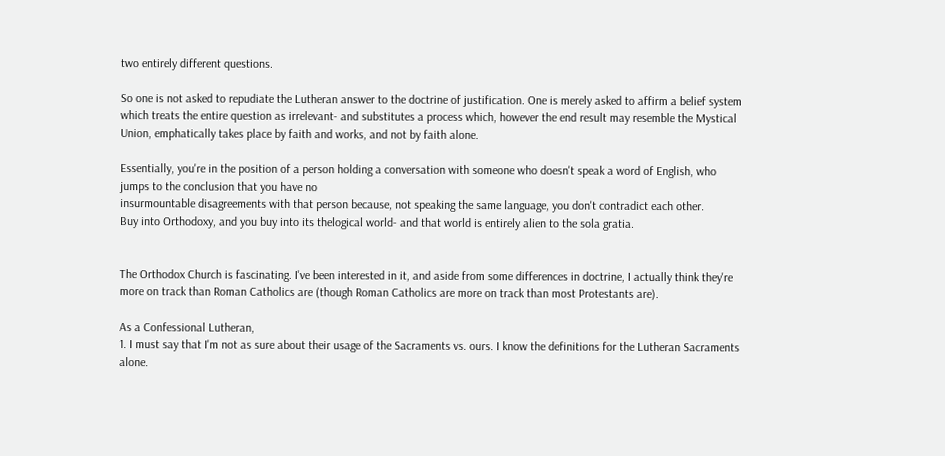two entirely different questions.

So one is not asked to repudiate the Lutheran answer to the doctrine of justification. One is merely asked to affirm a belief system which treats the entire question as irrelevant- and substitutes a process which, however the end result may resemble the Mystical Union, emphatically takes place by faith and works, and not by faith alone.

Essentially, you're in the position of a person holding a conversation with someone who doesn't speak a word of English, who jumps to the conclusion that you have no
insurmountable disagreements with that person because, not speaking the same language, you don't contradict each other.
Buy into Orthodoxy, and you buy into its thelogical world- and that world is entirely alien to the sola gratia.


The Orthodox Church is fascinating. I've been interested in it, and aside from some differences in doctrine, I actually think they're more on track than Roman Catholics are (though Roman Catholics are more on track than most Protestants are).

As a Confessional Lutheran,
1. I must say that I'm not as sure about their usage of the Sacraments vs. ours. I know the definitions for the Lutheran Sacraments alone.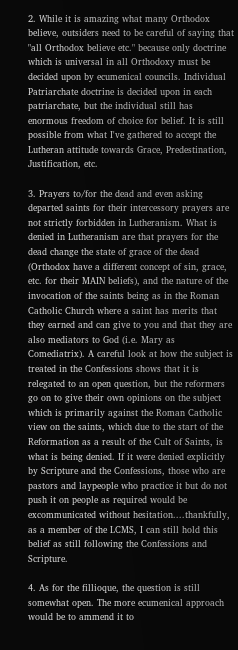2. While it is amazing what many Orthodox believe, outsiders need to be careful of saying that "all Orthodox believe etc." because only doctrine which is universal in all Orthodoxy must be decided upon by ecumenical councils. Individual Patriarchate doctrine is decided upon in each patriarchate, but the individual still has enormous freedom of choice for belief. It is still possible from what I've gathered to accept the Lutheran attitude towards Grace, Predestination, Justification, etc.

3. Prayers to/for the dead and even asking departed saints for their intercessory prayers are not strictly forbidden in Lutheranism. What is denied in Lutheranism are that prayers for the dead change the state of grace of the dead (Orthodox have a different concept of sin, grace, etc. for their MAIN beliefs), and the nature of the invocation of the saints being as in the Roman Catholic Church where a saint has merits that they earned and can give to you and that they are also mediators to God (i.e. Mary as Comediatrix). A careful look at how the subject is treated in the Confessions shows that it is relegated to an open question, but the reformers go on to give their own opinions on the subject which is primarily against the Roman Catholic view on the saints, which due to the start of the Reformation as a result of the Cult of Saints, is what is being denied. If it were denied explicitly by Scripture and the Confessions, those who are pastors and laypeople who practice it but do not push it on people as required would be excommunicated without hesitation....thankfully, as a member of the LCMS, I can still hold this belief as still following the Confessions and Scripture.

4. As for the fillioque, the question is still somewhat open. The more ecumenical approach would be to ammend it to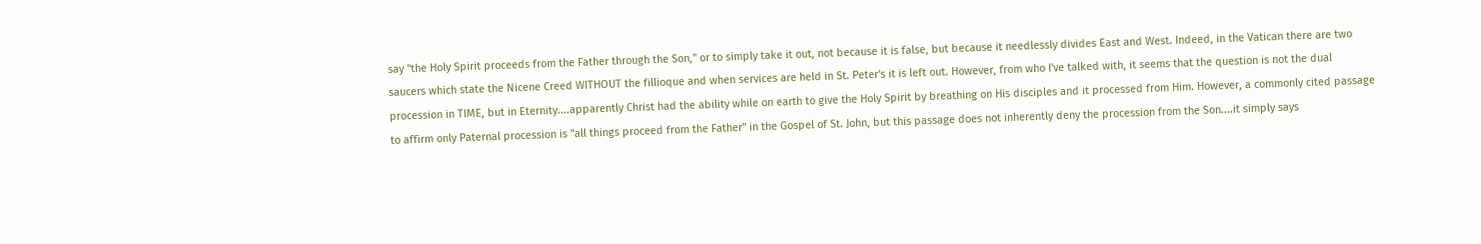say "the Holy Spirit proceeds from the Father through the Son," or to simply take it out, not because it is false, but because it needlessly divides East and West. Indeed, in the Vatican there are two saucers which state the Nicene Creed WITHOUT the fillioque and when services are held in St. Peter's it is left out. However, from who I've talked with, it seems that the question is not the dual procession in TIME, but in Eternity....apparently Christ had the ability while on earth to give the Holy Spirit by breathing on His disciples and it processed from Him. However, a commonly cited passage to affirm only Paternal procession is "all things proceed from the Father" in the Gospel of St. John, but this passage does not inherently deny the procession from the Son....it simply says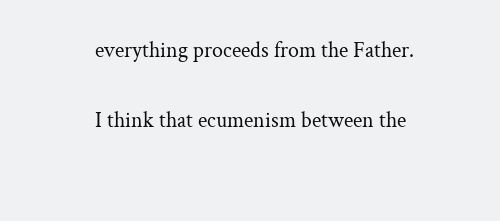everything proceeds from the Father.

I think that ecumenism between the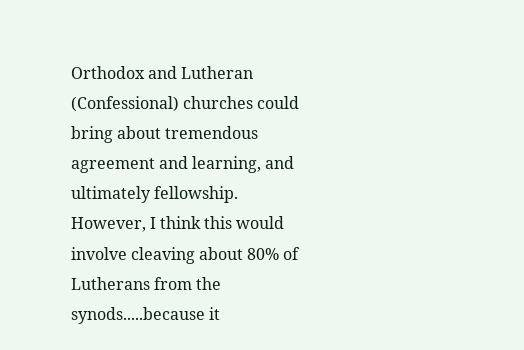Orthodox and Lutheran (Confessional) churches could bring about tremendous agreement and learning, and ultimately fellowship. However, I think this would involve cleaving about 80% of Lutherans from the synods.....because it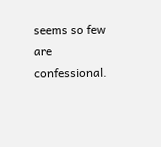seems so few are confessional.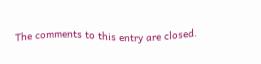The comments to this entry are closed.